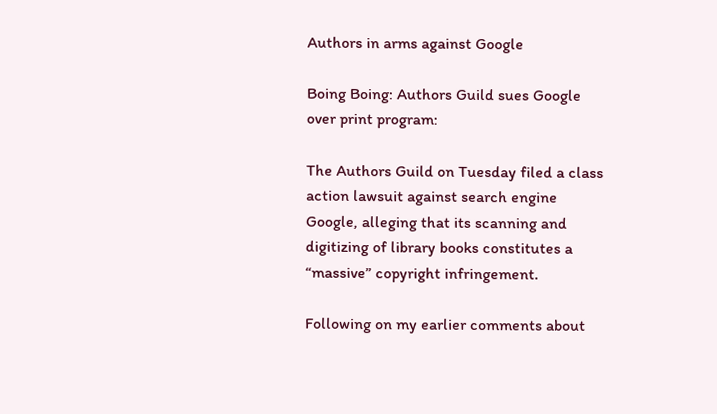Authors in arms against Google

Boing Boing: Authors Guild sues Google over print program:

The Authors Guild on Tuesday filed a class action lawsuit against search engine Google, alleging that its scanning and digitizing of library books constitutes a “massive” copyright infringement.

Following on my earlier comments about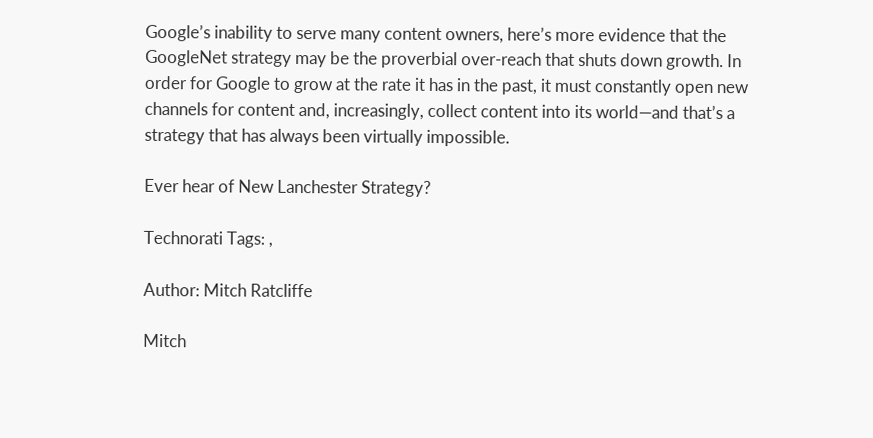Google’s inability to serve many content owners, here’s more evidence that the GoogleNet strategy may be the proverbial over-reach that shuts down growth. In order for Google to grow at the rate it has in the past, it must constantly open new channels for content and, increasingly, collect content into its world—and that’s a strategy that has always been virtually impossible.

Ever hear of New Lanchester Strategy?

Technorati Tags: ,

Author: Mitch Ratcliffe

Mitch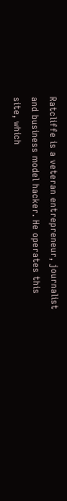Ratcliffe is a veteran entrepreneur, journalist and business model hacker. He operates this site, which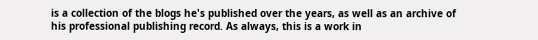is a collection of the blogs he's published over the years, as well as an archive of his professional publishing record. As always, this is a work in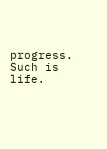progress. Such is life.